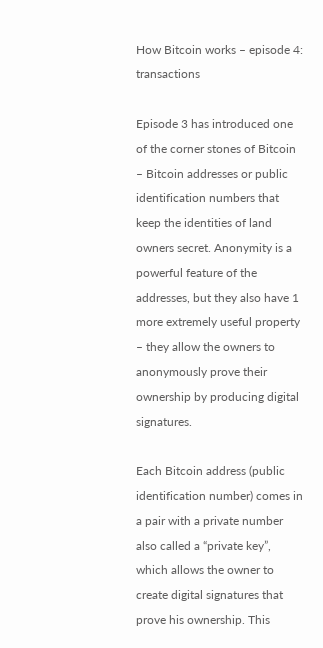How Bitcoin works – episode 4: transactions

Episode 3 has introduced one of the corner stones of Bitcoin – Bitcoin addresses or public identification numbers that keep the identities of land owners secret. Anonymity is a powerful feature of the addresses, but they also have 1 more extremely useful property – they allow the owners to anonymously prove their ownership by producing digital signatures.

Each Bitcoin address (public identification number) comes in a pair with a private number also called a “private key”, which allows the owner to create digital signatures that prove his ownership. This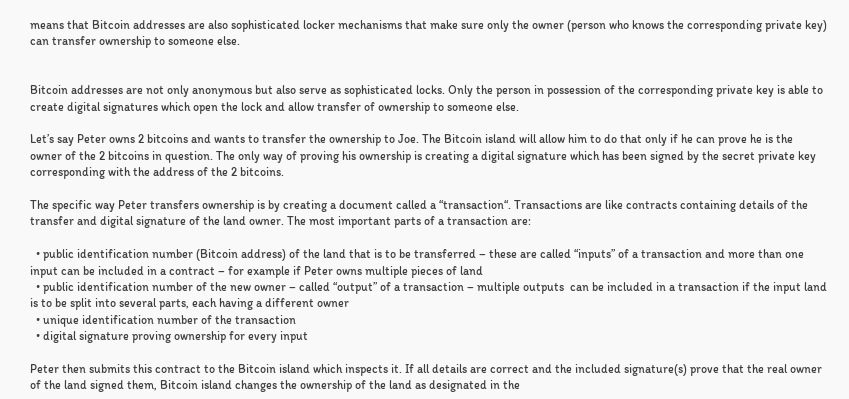means that Bitcoin addresses are also sophisticated locker mechanisms that make sure only the owner (person who knows the corresponding private key) can transfer ownership to someone else.


Bitcoin addresses are not only anonymous but also serve as sophisticated locks. Only the person in possession of the corresponding private key is able to create digital signatures which open the lock and allow transfer of ownership to someone else.

Let’s say Peter owns 2 bitcoins and wants to transfer the ownership to Joe. The Bitcoin island will allow him to do that only if he can prove he is the owner of the 2 bitcoins in question. The only way of proving his ownership is creating a digital signature which has been signed by the secret private key corresponding with the address of the 2 bitcoins.

The specific way Peter transfers ownership is by creating a document called a “transaction“. Transactions are like contracts containing details of the transfer and digital signature of the land owner. The most important parts of a transaction are:

  • public identification number (Bitcoin address) of the land that is to be transferred – these are called “inputs” of a transaction and more than one input can be included in a contract – for example if Peter owns multiple pieces of land
  • public identification number of the new owner – called “output” of a transaction – multiple outputs  can be included in a transaction if the input land is to be split into several parts, each having a different owner
  • unique identification number of the transaction
  • digital signature proving ownership for every input

Peter then submits this contract to the Bitcoin island which inspects it. If all details are correct and the included signature(s) prove that the real owner of the land signed them, Bitcoin island changes the ownership of the land as designated in the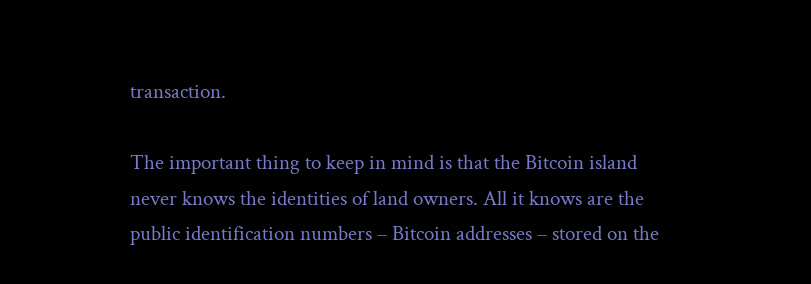transaction.

The important thing to keep in mind is that the Bitcoin island never knows the identities of land owners. All it knows are the public identification numbers – Bitcoin addresses – stored on the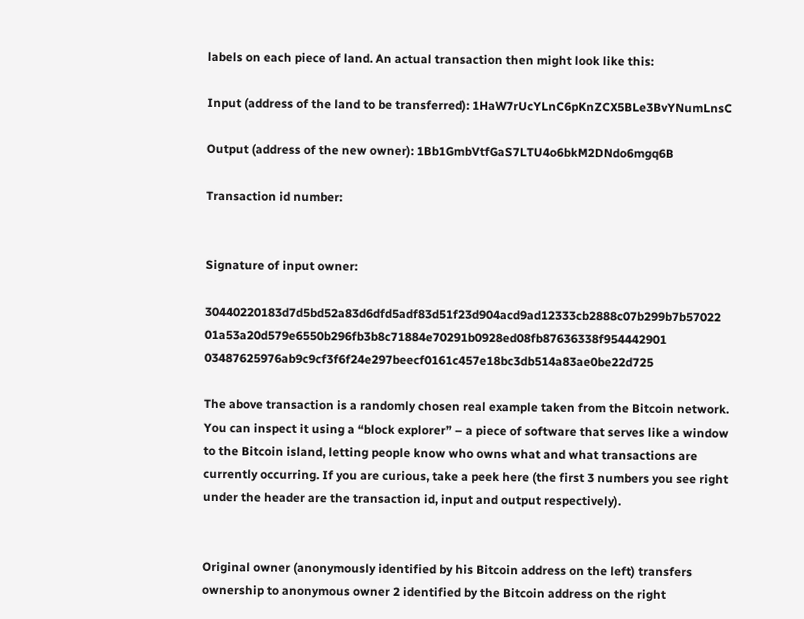labels on each piece of land. An actual transaction then might look like this:

Input (address of the land to be transferred): 1HaW7rUcYLnC6pKnZCX5BLe3BvYNumLnsC

Output (address of the new owner): 1Bb1GmbVtfGaS7LTU4o6bkM2DNdo6mgq6B

Transaction id number:


Signature of input owner:

30440220183d7d5bd52a83d6dfd5adf83d51f23d904acd9ad12333cb2888c07b299b7b57022 01a53a20d579e6550b296fb3b8c71884e70291b0928ed08fb87636338f954442901 03487625976ab9c9cf3f6f24e297beecf0161c457e18bc3db514a83ae0be22d725

The above transaction is a randomly chosen real example taken from the Bitcoin network. You can inspect it using a “block explorer” – a piece of software that serves like a window to the Bitcoin island, letting people know who owns what and what transactions are currently occurring. If you are curious, take a peek here (the first 3 numbers you see right under the header are the transaction id, input and output respectively).


Original owner (anonymously identified by his Bitcoin address on the left) transfers ownership to anonymous owner 2 identified by the Bitcoin address on the right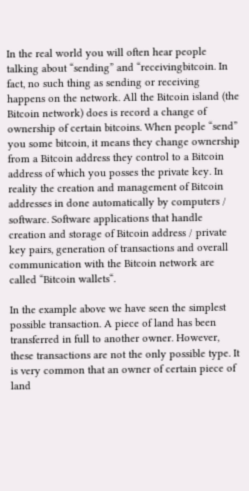In the real world you will often hear people talking about “sending” and “receivingbitcoin. In fact, no such thing as sending or receiving happens on the network. All the Bitcoin island (the Bitcoin network) does is record a change of ownership of certain bitcoins. When people “send” you some bitcoin, it means they change ownership from a Bitcoin address they control to a Bitcoin address of which you posses the private key. In reality the creation and management of Bitcoin addresses in done automatically by computers / software. Software applications that handle creation and storage of Bitcoin address / private key pairs, generation of transactions and overall communication with the Bitcoin network are called “Bitcoin wallets“.

In the example above we have seen the simplest possible transaction. A piece of land has been transferred in full to another owner. However, these transactions are not the only possible type. It is very common that an owner of certain piece of land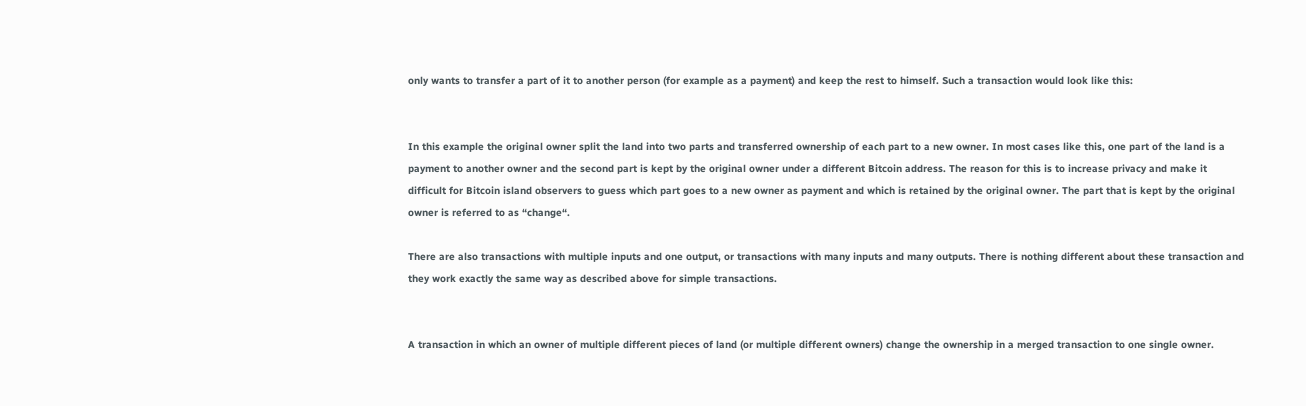only wants to transfer a part of it to another person (for example as a payment) and keep the rest to himself. Such a transaction would look like this:


In this example the original owner split the land into two parts and transferred ownership of each part to a new owner. In most cases like this, one part of the land is a payment to another owner and the second part is kept by the original owner under a different Bitcoin address. The reason for this is to increase privacy and make it difficult for Bitcoin island observers to guess which part goes to a new owner as payment and which is retained by the original owner. The part that is kept by the original owner is referred to as “change“.

There are also transactions with multiple inputs and one output, or transactions with many inputs and many outputs. There is nothing different about these transaction and they work exactly the same way as described above for simple transactions.


A transaction in which an owner of multiple different pieces of land (or multiple different owners) change the ownership in a merged transaction to one single owner.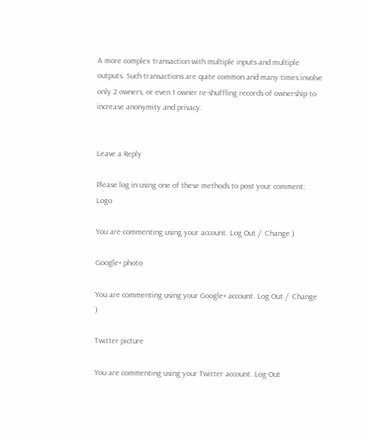A more complex transaction with multiple inputs and multiple outputs. Such transactions are quite common and many times involve only 2 owners, or even 1 owner re-shuffling records of ownership to increase anonymity and privacy.


Leave a Reply

Please log in using one of these methods to post your comment: Logo

You are commenting using your account. Log Out /  Change )

Google+ photo

You are commenting using your Google+ account. Log Out /  Change )

Twitter picture

You are commenting using your Twitter account. Log Out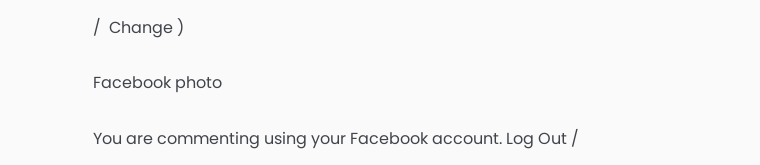/  Change )

Facebook photo

You are commenting using your Facebook account. Log Out /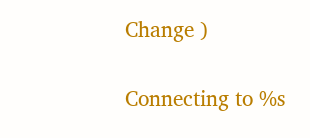Change )


Connecting to %s